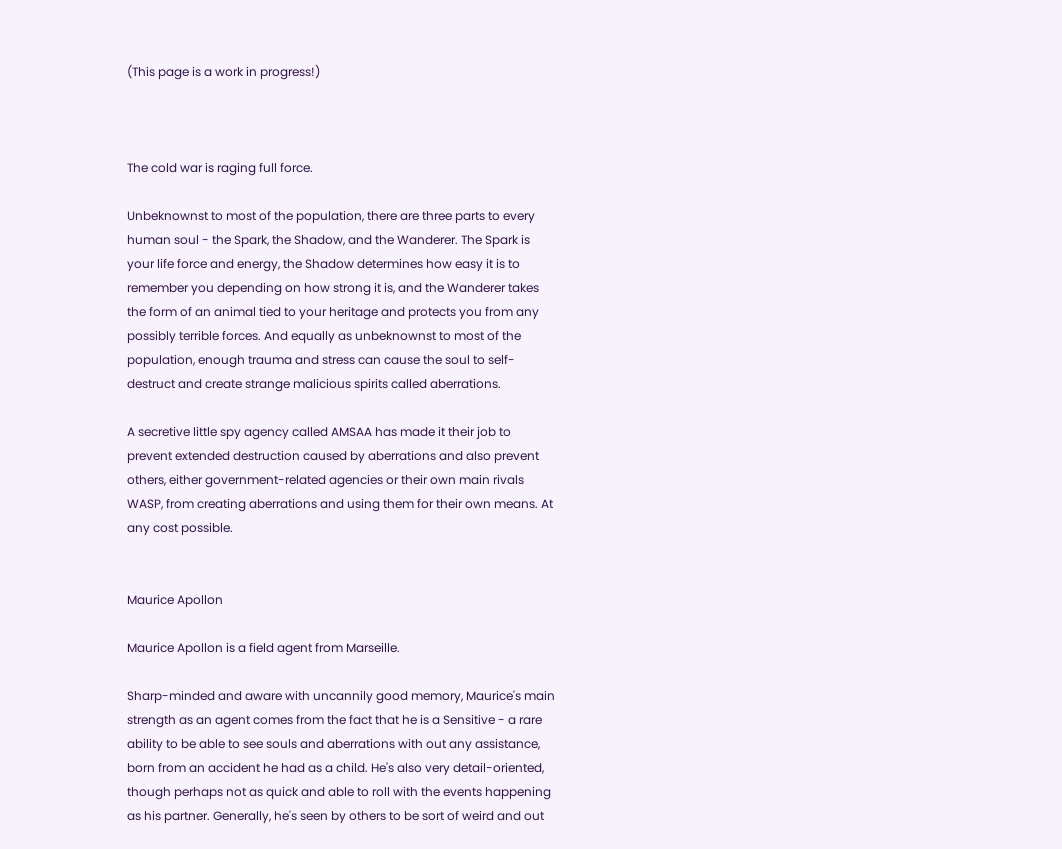(This page is a work in progress!)



The cold war is raging full force.

Unbeknownst to most of the population, there are three parts to every human soul - the Spark, the Shadow, and the Wanderer. The Spark is your life force and energy, the Shadow determines how easy it is to remember you depending on how strong it is, and the Wanderer takes the form of an animal tied to your heritage and protects you from any possibly terrible forces. And equally as unbeknownst to most of the population, enough trauma and stress can cause the soul to self-destruct and create strange malicious spirits called aberrations.

A secretive little spy agency called AMSAA has made it their job to prevent extended destruction caused by aberrations and also prevent others, either government-related agencies or their own main rivals WASP, from creating aberrations and using them for their own means. At any cost possible.


Maurice Apollon

Maurice Apollon is a field agent from Marseille.

Sharp-minded and aware with uncannily good memory, Maurice's main strength as an agent comes from the fact that he is a Sensitive - a rare ability to be able to see souls and aberrations with out any assistance, born from an accident he had as a child. He's also very detail-oriented, though perhaps not as quick and able to roll with the events happening as his partner. Generally, he's seen by others to be sort of weird and out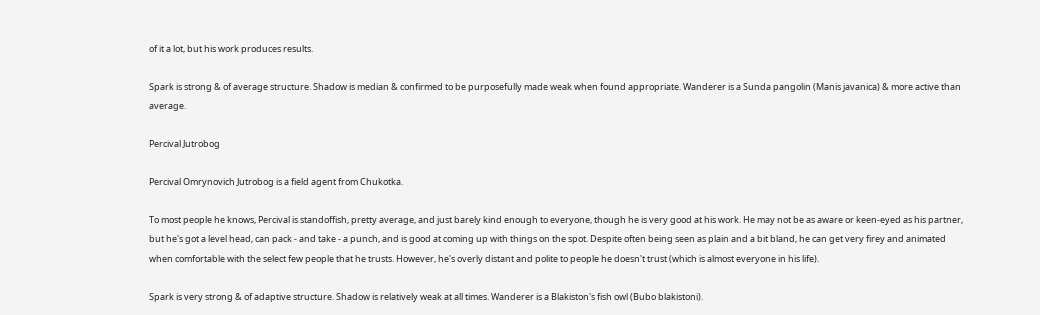of it a lot, but his work produces results.

Spark is strong & of average structure. Shadow is median & confirmed to be purposefully made weak when found appropriate. Wanderer is a Sunda pangolin (Manis javanica) & more active than average.

Percival Jutrobog

Percival Omrynovich Jutrobog is a field agent from Chukotka.

To most people he knows, Percival is standoffish, pretty average, and just barely kind enough to everyone, though he is very good at his work. He may not be as aware or keen-eyed as his partner, but he's got a level head, can pack - and take - a punch, and is good at coming up with things on the spot. Despite often being seen as plain and a bit bland, he can get very firey and animated when comfortable with the select few people that he trusts. However, he's overly distant and polite to people he doesn't trust (which is almost everyone in his life).

Spark is very strong & of adaptive structure. Shadow is relatively weak at all times. Wanderer is a Blakiston's fish owl (Bubo blakistoni).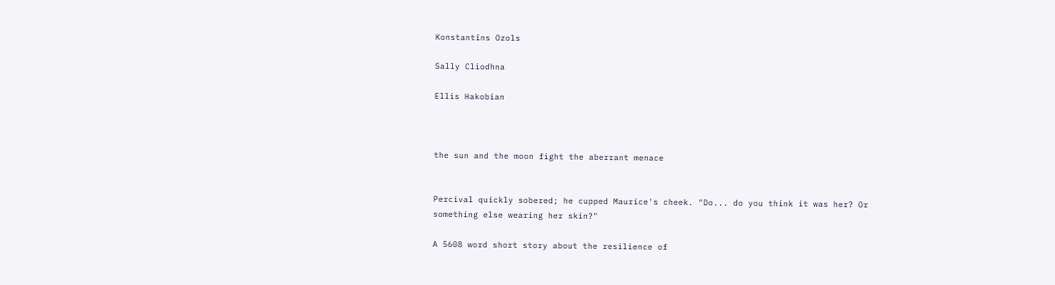Konstantīns Ozols

Sally Cliodhna

Ellis Hakobian



the sun and the moon fight the aberrant menace


Percival quickly sobered; he cupped Maurice's cheek. "Do... do you think it was her? Or something else wearing her skin?"

A 5608 word short story about the resilience of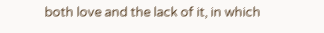both love and the lack of it, in which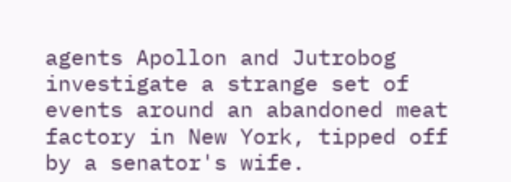agents Apollon and Jutrobog investigate a strange set of events around an abandoned meat factory in New York, tipped off by a senator's wife.